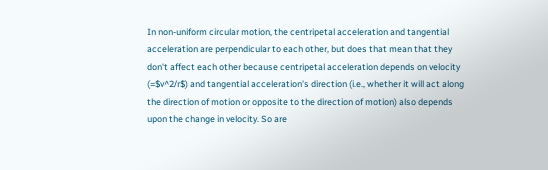In non-uniform circular motion, the centripetal acceleration and tangential acceleration are perpendicular to each other, but does that mean that they don't affect each other because centripetal acceleration depends on velocity (=$v^2/r$) and tangential acceleration's direction (i.e., whether it will act along the direction of motion or opposite to the direction of motion) also depends upon the change in velocity. So are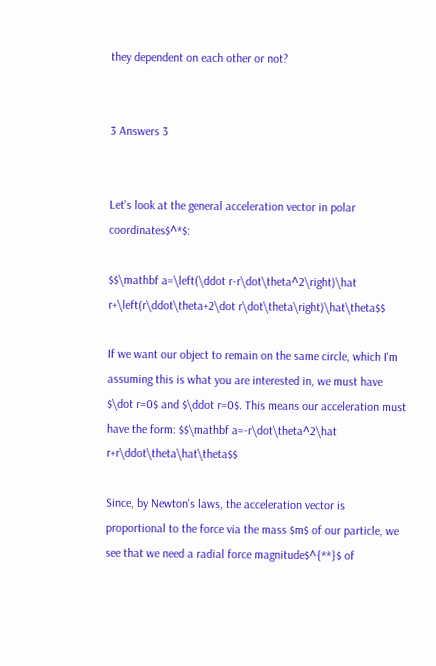they dependent on each other or not?


3 Answers 3


Let's look at the general acceleration vector in polar coordinates$^*$:

$$\mathbf a=\left(\ddot r-r\dot\theta^2\right)\hat r+\left(r\ddot\theta+2\dot r\dot\theta\right)\hat\theta$$

If we want our object to remain on the same circle, which I'm assuming this is what you are interested in, we must have $\dot r=0$ and $\ddot r=0$. This means our acceleration must have the form: $$\mathbf a=-r\dot\theta^2\hat r+r\ddot\theta\hat\theta$$

Since, by Newton's laws, the acceleration vector is proportional to the force via the mass $m$ of our particle, we see that we need a radial force magnitude$^{**}$ of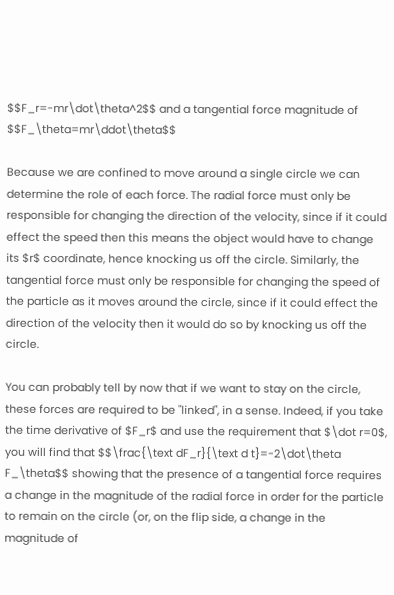$$F_r=-mr\dot\theta^2$$ and a tangential force magnitude of $$F_\theta=mr\ddot\theta$$

Because we are confined to move around a single circle we can determine the role of each force. The radial force must only be responsible for changing the direction of the velocity, since if it could effect the speed then this means the object would have to change its $r$ coordinate, hence knocking us off the circle. Similarly, the tangential force must only be responsible for changing the speed of the particle as it moves around the circle, since if it could effect the direction of the velocity then it would do so by knocking us off the circle.

You can probably tell by now that if we want to stay on the circle, these forces are required to be "linked", in a sense. Indeed, if you take the time derivative of $F_r$ and use the requirement that $\dot r=0$, you will find that $$\frac{\text dF_r}{\text d t}=-2\dot\theta F_\theta$$ showing that the presence of a tangential force requires a change in the magnitude of the radial force in order for the particle to remain on the circle (or, on the flip side, a change in the magnitude of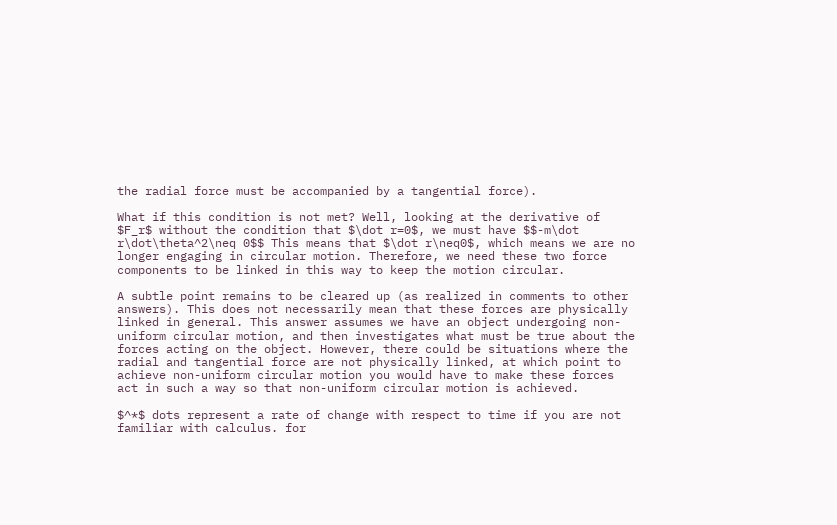the radial force must be accompanied by a tangential force).

What if this condition is not met? Well, looking at the derivative of $F_r$ without the condition that $\dot r=0$, we must have $$-m\dot r\dot\theta^2\neq 0$$ This means that $\dot r\neq0$, which means we are no longer engaging in circular motion. Therefore, we need these two force components to be linked in this way to keep the motion circular.

A subtle point remains to be cleared up (as realized in comments to other answers). This does not necessarily mean that these forces are physically linked in general. This answer assumes we have an object undergoing non-uniform circular motion, and then investigates what must be true about the forces acting on the object. However, there could be situations where the radial and tangential force are not physically linked, at which point to achieve non-uniform circular motion you would have to make these forces act in such a way so that non-uniform circular motion is achieved.

$^*$ dots represent a rate of change with respect to time if you are not familiar with calculus. for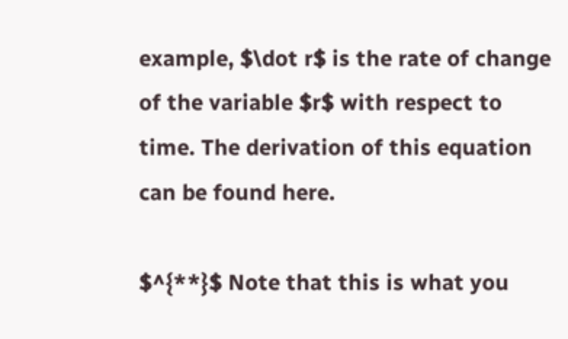example, $\dot r$ is the rate of change of the variable $r$ with respect to time. The derivation of this equation can be found here.

$^{**}$ Note that this is what you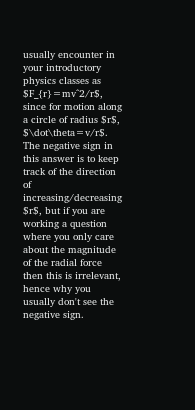usually encounter in your introductory physics classes as $F_{r}=mv^2/r$, since for motion along a circle of radius $r$, $\dot\theta=v/r$. The negative sign in this answer is to keep track of the direction of increasing/decreasing $r$, but if you are working a question where you only care about the magnitude of the radial force then this is irrelevant, hence why you usually don't see the negative sign.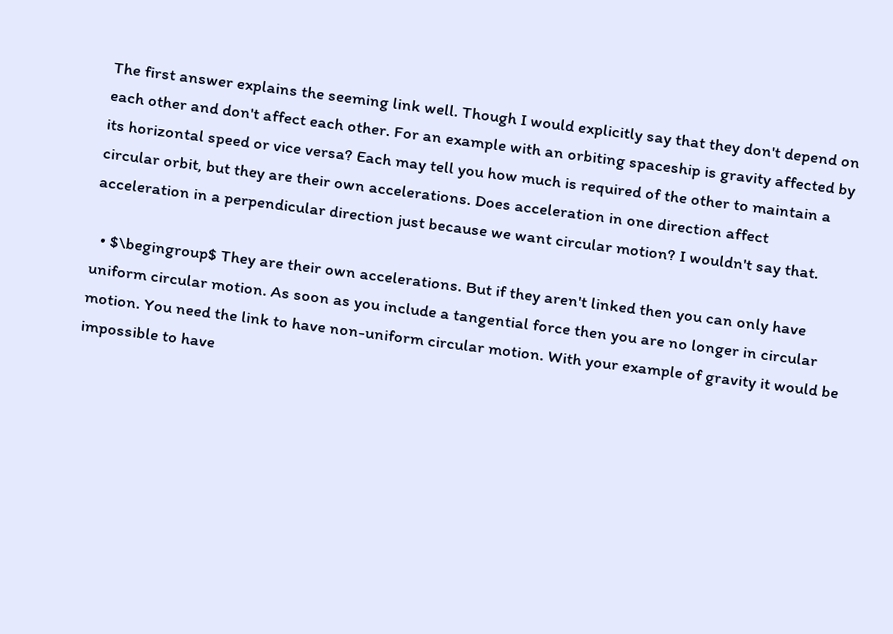The first answer explains the seeming link well. Though I would explicitly say that they don't depend on each other and don't affect each other. For an example with an orbiting spaceship is gravity affected by its horizontal speed or vice versa? Each may tell you how much is required of the other to maintain a circular orbit, but they are their own accelerations. Does acceleration in one direction affect acceleration in a perpendicular direction just because we want circular motion? I wouldn't say that.

  • $\begingroup$ They are their own accelerations. But if they aren't linked then you can only have uniform circular motion. As soon as you include a tangential force then you are no longer in circular motion. You need the link to have non-uniform circular motion. With your example of gravity it would be impossible to have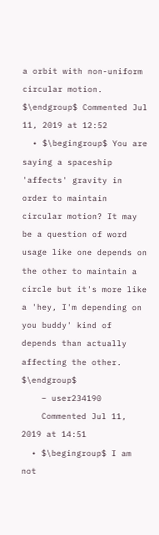a orbit with non-uniform circular motion. $\endgroup$ Commented Jul 11, 2019 at 12:52
  • $\begingroup$ You are saying a spaceship 'affects' gravity in order to maintain circular motion? It may be a question of word usage like one depends on the other to maintain a circle but it's more like a 'hey, I'm depending on you buddy' kind of depends than actually affecting the other. $\endgroup$
    – user234190
    Commented Jul 11, 2019 at 14:51
  • $\begingroup$ I am not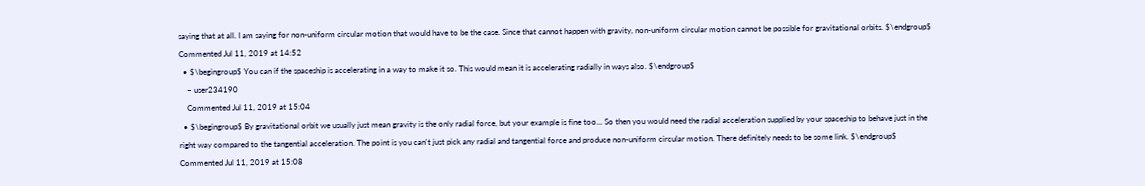saying that at all. I am saying for non-uniform circular motion that would have to be the case. Since that cannot happen with gravity, non-uniform circular motion cannot be possible for gravitational orbits. $\endgroup$ Commented Jul 11, 2019 at 14:52
  • $\begingroup$ You can if the spaceship is accelerating in a way to make it so. This would mean it is accelerating radially in ways also. $\endgroup$
    – user234190
    Commented Jul 11, 2019 at 15:04
  • $\begingroup$ By gravitational orbit we usually just mean gravity is the only radial force, but your example is fine too... So then you would need the radial acceleration supplied by your spaceship to behave just in the right way compared to the tangential acceleration. The point is you can't just pick any radial and tangential force and produce non-uniform circular motion. There definitely needs to be some link. $\endgroup$ Commented Jul 11, 2019 at 15:08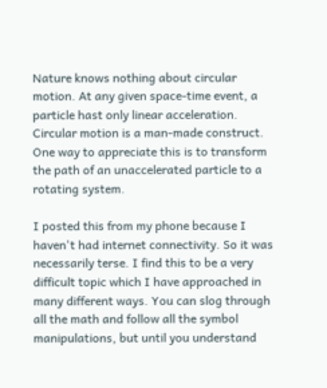Nature knows nothing about circular motion. At any given space-time event, a particle hast only linear acceleration. Circular motion is a man-made construct. One way to appreciate this is to transform the path of an unaccelerated particle to a rotating system.

I posted this from my phone because I haven't had internet connectivity. So it was necessarily terse. I find this to be a very difficult topic which I have approached in many different ways. You can slog through all the math and follow all the symbol manipulations, but until you understand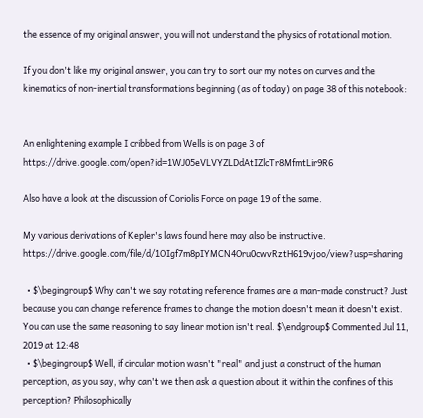the essence of my original answer, you will not understand the physics of rotational motion.

If you don't like my original answer, you can try to sort our my notes on curves and the kinematics of non-inertial transformations beginning (as of today) on page 38 of this notebook:


An enlightening example I cribbed from Wells is on page 3 of https://drive.google.com/open?id=1WJ05eVLVYZLDdAtIZlcTr8MfmtLir9R6

Also have a look at the discussion of Coriolis Force on page 19 of the same.

My various derivations of Kepler's laws found here may also be instructive. https://drive.google.com/file/d/1OIgf7m8pIYMCN4Oru0cwvRztH619vjoo/view?usp=sharing

  • $\begingroup$ Why can't we say rotating reference frames are a man-made construct? Just because you can change reference frames to change the motion doesn't mean it doesn't exist. You can use the same reasoning to say linear motion isn't real. $\endgroup$ Commented Jul 11, 2019 at 12:48
  • $\begingroup$ Well, if circular motion wasn't "real" and just a construct of the human perception, as you say, why can't we then ask a question about it within the confines of this perception? Philosophically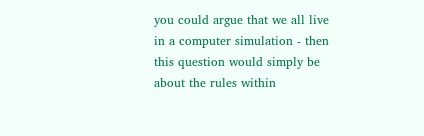you could argue that we all live in a computer simulation - then this question would simply be about the rules within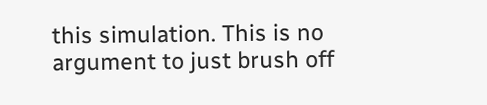this simulation. This is no argument to just brush off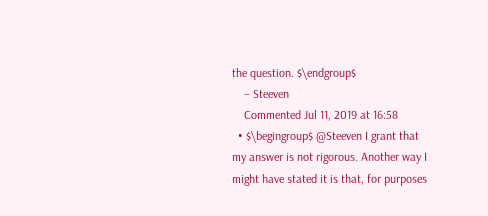the question. $\endgroup$
    – Steeven
    Commented Jul 11, 2019 at 16:58
  • $\begingroup$ @Steeven I grant that my answer is not rigorous. Another way I might have stated it is that, for purposes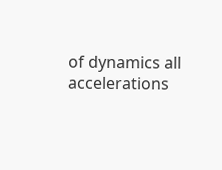of dynamics all accelerations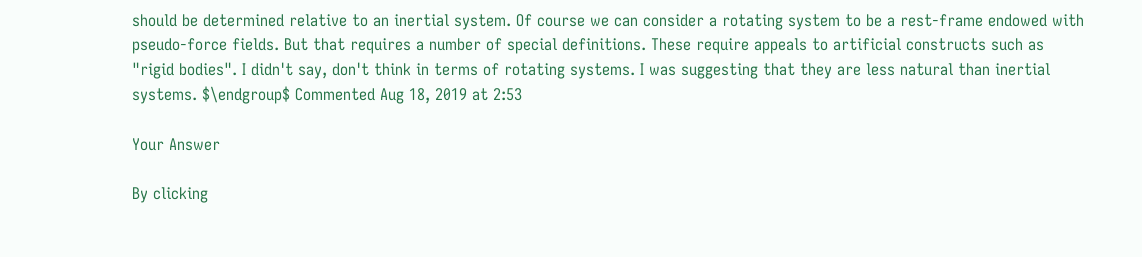should be determined relative to an inertial system. Of course we can consider a rotating system to be a rest-frame endowed with pseudo-force fields. But that requires a number of special definitions. These require appeals to artificial constructs such as "rigid bodies". I didn't say, don't think in terms of rotating systems. I was suggesting that they are less natural than inertial systems. $\endgroup$ Commented Aug 18, 2019 at 2:53

Your Answer

By clicking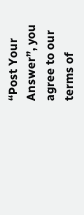“Post Your Answer”, you agree to our terms of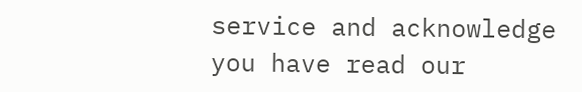service and acknowledge you have read our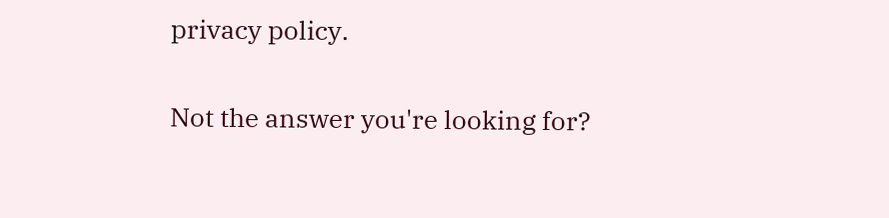privacy policy.

Not the answer you're looking for?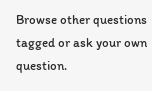Browse other questions tagged or ask your own question.